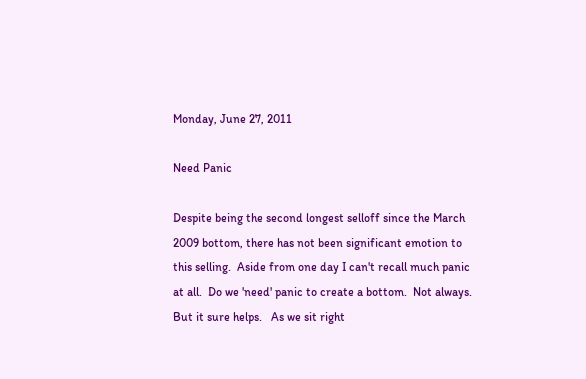Monday, June 27, 2011

Need Panic

Despite being the second longest selloff since the March 2009 bottom, there has not been significant emotion to this selling.  Aside from one day I can't recall much panic at all.  Do we 'need' panic to create a bottom.  Not always.  But it sure helps.   As we sit right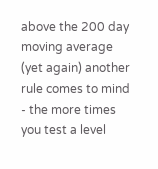above the 200 day moving average (yet again) another rule comes to mind - the more times you test a level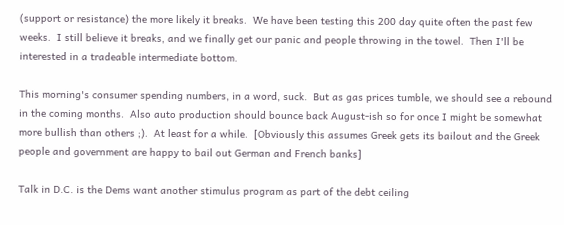(support or resistance) the more likely it breaks.  We have been testing this 200 day quite often the past few weeks.  I still believe it breaks, and we finally get our panic and people throwing in the towel.  Then I'll be interested in a tradeable intermediate bottom.

This morning's consumer spending numbers, in a word, suck.  But as gas prices tumble, we should see a rebound in the coming months.  Also auto production should bounce back August-ish so for once I might be somewhat more bullish than others ;).  At least for a while.  [Obviously this assumes Greek gets its bailout and the Greek people and government are happy to bail out German and French banks]

Talk in D.C. is the Dems want another stimulus program as part of the debt ceiling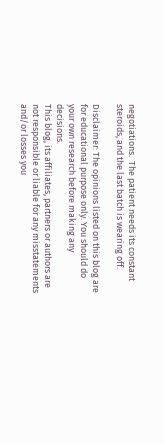negotiations.  The patient needs its constant steroids, and the last batch is wearing off.

Disclaimer: The opinions listed on this blog are for educational purpose only. You should do your own research before making any decisions.
This blog, its affiliates, partners or authors are not responsible or liable for any misstatements and/or losses you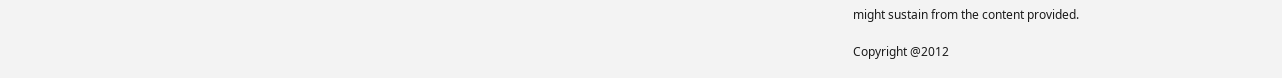might sustain from the content provided.

Copyright @2012